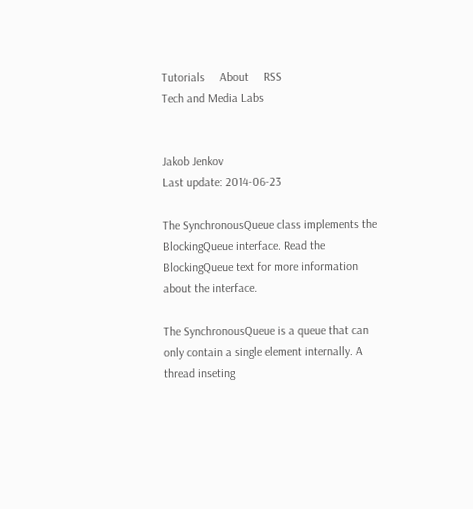Tutorials     About     RSS
Tech and Media Labs


Jakob Jenkov
Last update: 2014-06-23

The SynchronousQueue class implements the BlockingQueue interface. Read the BlockingQueue text for more information about the interface.

The SynchronousQueue is a queue that can only contain a single element internally. A thread inseting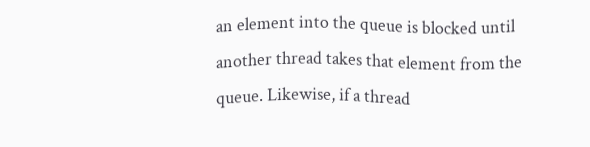an element into the queue is blocked until another thread takes that element from the queue. Likewise, if a thread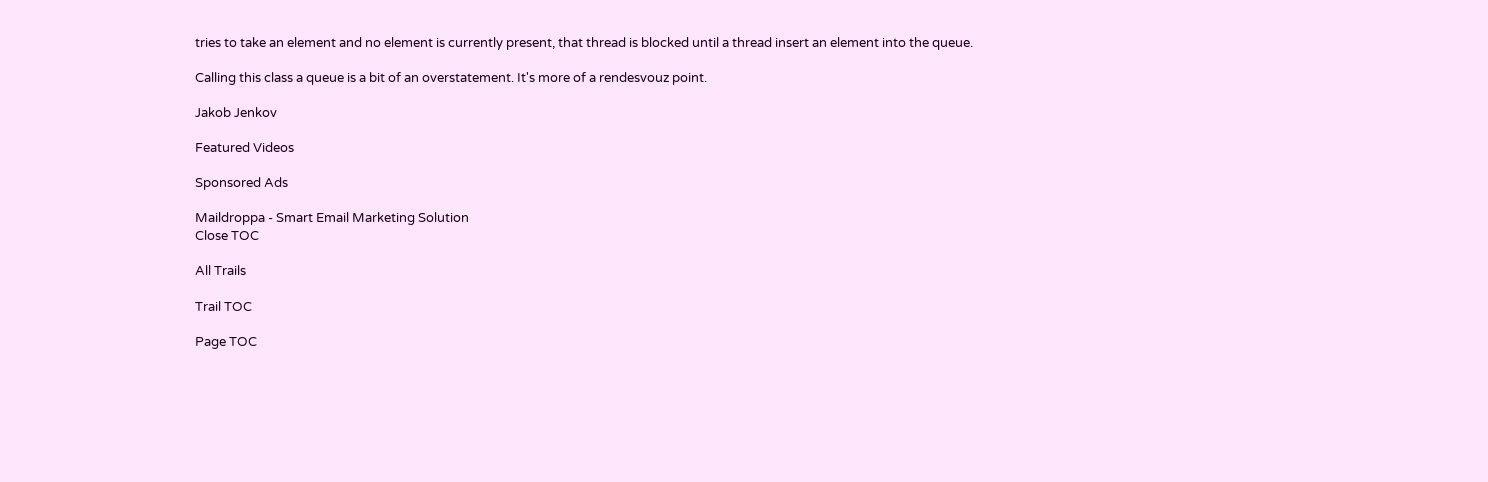tries to take an element and no element is currently present, that thread is blocked until a thread insert an element into the queue.

Calling this class a queue is a bit of an overstatement. It's more of a rendesvouz point.

Jakob Jenkov

Featured Videos

Sponsored Ads

Maildroppa - Smart Email Marketing Solution
Close TOC

All Trails

Trail TOC

Page TOC